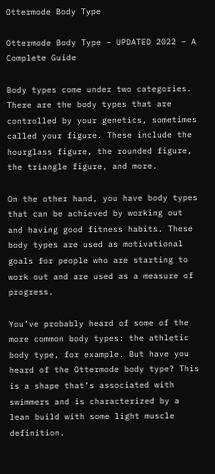Ottermode Body Type

Ottermode Body Type – UPDATED 2022 – A Complete Guide

Body types come under two categories. There are the body types that are controlled by your genetics, sometimes called your figure. These include the hourglass figure, the rounded figure, the triangle figure, and more.

On the other hand, you have body types that can be achieved by working out and having good fitness habits. These body types are used as motivational goals for people who are starting to work out and are used as a measure of progress.

You’ve probably heard of some of the more common body types: the athletic body type, for example. But have you heard of the Ottermode body type? This is a shape that’s associated with swimmers and is characterized by a lean build with some light muscle definition.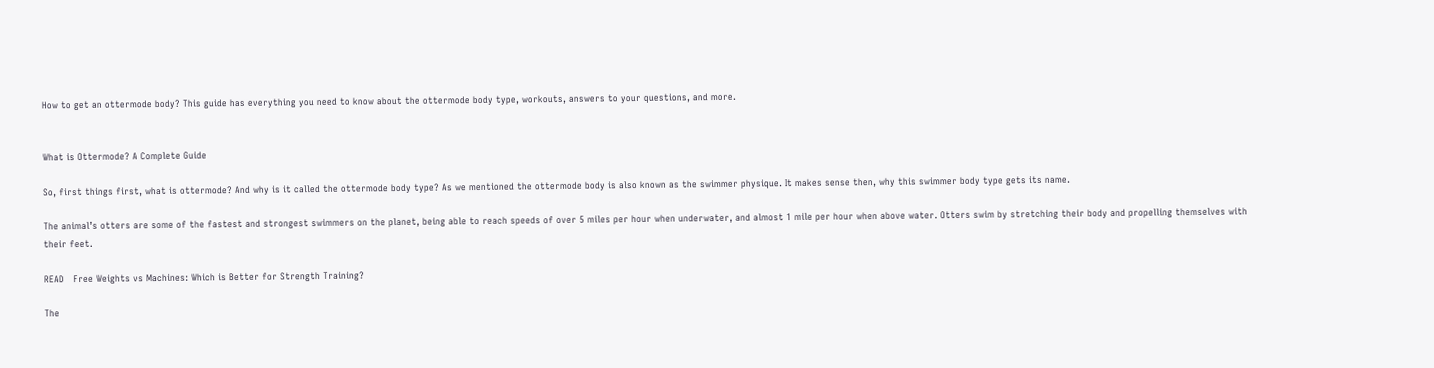How to get an ottermode body? This guide has everything you need to know about the ottermode body type, workouts, answers to your questions, and more.


What is Ottermode? A Complete Guide

So, first things first, what is ottermode? And why is it called the ottermode body type? As we mentioned the ottermode body is also known as the swimmer physique. It makes sense then, why this swimmer body type gets its name.

The animal’s otters are some of the fastest and strongest swimmers on the planet, being able to reach speeds of over 5 miles per hour when underwater, and almost 1 mile per hour when above water. Otters swim by stretching their body and propelling themselves with their feet.

READ   Free Weights vs Machines: Which is Better for Strength Training?

The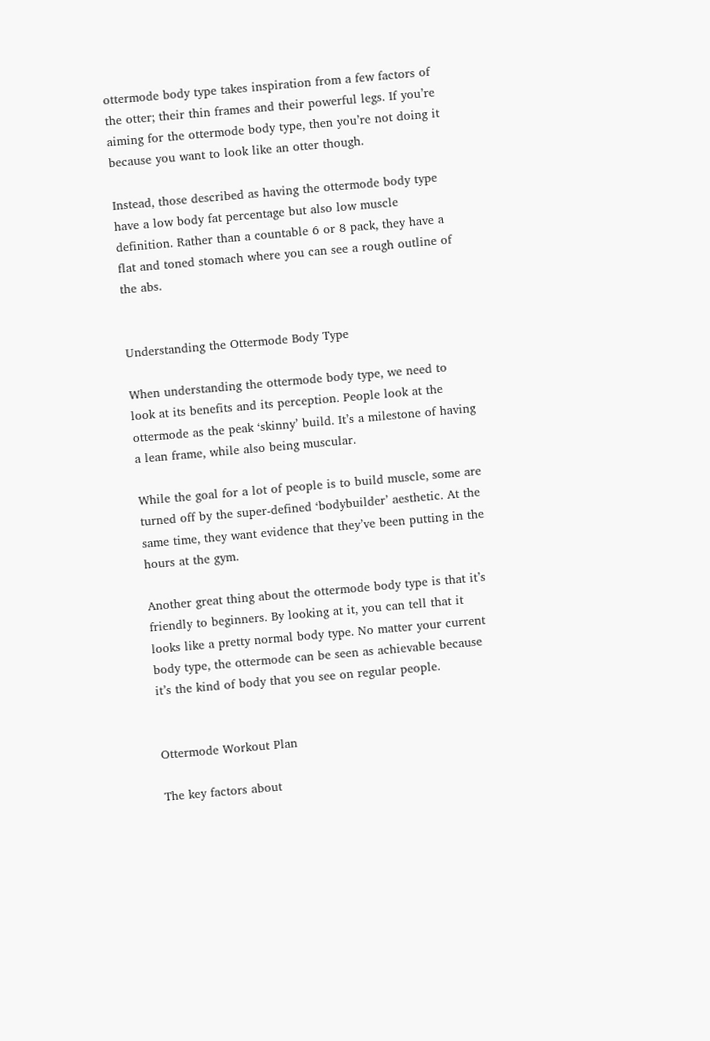ottermode body type takes inspiration from a few factors of the otter; their thin frames and their powerful legs. If you’re aiming for the ottermode body type, then you’re not doing it because you want to look like an otter though.

Instead, those described as having the ottermode body type have a low body fat percentage but also low muscle definition. Rather than a countable 6 or 8 pack, they have a flat and toned stomach where you can see a rough outline of the abs.


Understanding the Ottermode Body Type

When understanding the ottermode body type, we need to look at its benefits and its perception. People look at the ottermode as the peak ‘skinny’ build. It’s a milestone of having a lean frame, while also being muscular.

While the goal for a lot of people is to build muscle, some are turned off by the super-defined ‘bodybuilder’ aesthetic. At the same time, they want evidence that they’ve been putting in the hours at the gym.

Another great thing about the ottermode body type is that it’s friendly to beginners. By looking at it, you can tell that it looks like a pretty normal body type. No matter your current body type, the ottermode can be seen as achievable because it’s the kind of body that you see on regular people.


Ottermode Workout Plan

The key factors about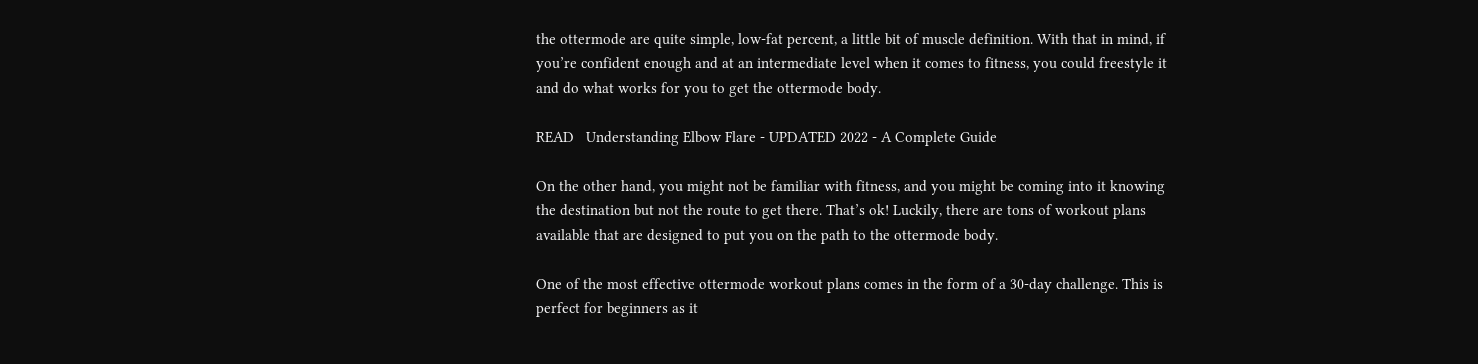the ottermode are quite simple, low-fat percent, a little bit of muscle definition. With that in mind, if you’re confident enough and at an intermediate level when it comes to fitness, you could freestyle it and do what works for you to get the ottermode body.

READ   Understanding Elbow Flare - UPDATED 2022 - A Complete Guide

On the other hand, you might not be familiar with fitness, and you might be coming into it knowing the destination but not the route to get there. That’s ok! Luckily, there are tons of workout plans available that are designed to put you on the path to the ottermode body.

One of the most effective ottermode workout plans comes in the form of a 30-day challenge. This is perfect for beginners as it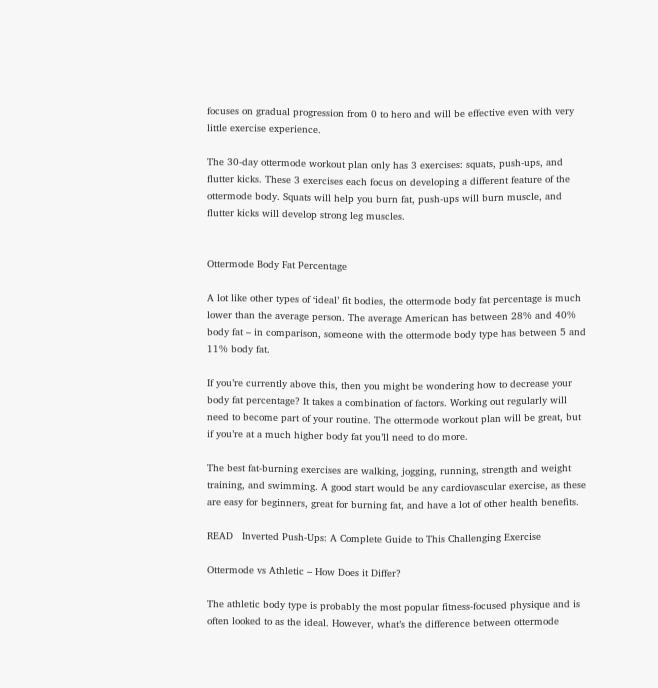focuses on gradual progression from 0 to hero and will be effective even with very little exercise experience.

The 30-day ottermode workout plan only has 3 exercises: squats, push-ups, and flutter kicks. These 3 exercises each focus on developing a different feature of the ottermode body. Squats will help you burn fat, push-ups will burn muscle, and flutter kicks will develop strong leg muscles.


Ottermode Body Fat Percentage

A lot like other types of ‘ideal’ fit bodies, the ottermode body fat percentage is much lower than the average person. The average American has between 28% and 40% body fat – in comparison, someone with the ottermode body type has between 5 and 11% body fat.

If you’re currently above this, then you might be wondering how to decrease your body fat percentage? It takes a combination of factors. Working out regularly will need to become part of your routine. The ottermode workout plan will be great, but if you’re at a much higher body fat you’ll need to do more.

The best fat-burning exercises are walking, jogging, running, strength and weight training, and swimming. A good start would be any cardiovascular exercise, as these are easy for beginners, great for burning fat, and have a lot of other health benefits.

READ   Inverted Push-Ups: A Complete Guide to This Challenging Exercise

Ottermode vs Athletic – How Does it Differ?

The athletic body type is probably the most popular fitness-focused physique and is often looked to as the ideal. However, what’s the difference between ottermode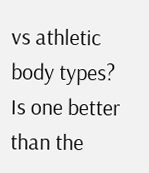vs athletic body types? Is one better than the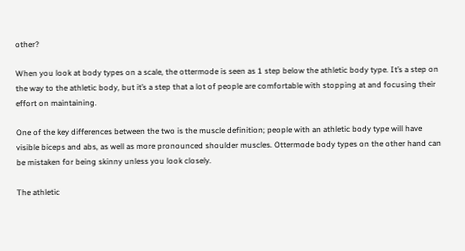other?

When you look at body types on a scale, the ottermode is seen as 1 step below the athletic body type. It’s a step on the way to the athletic body, but it’s a step that a lot of people are comfortable with stopping at and focusing their effort on maintaining.

One of the key differences between the two is the muscle definition; people with an athletic body type will have visible biceps and abs, as well as more pronounced shoulder muscles. Ottermode body types on the other hand can be mistaken for being skinny unless you look closely.

The athletic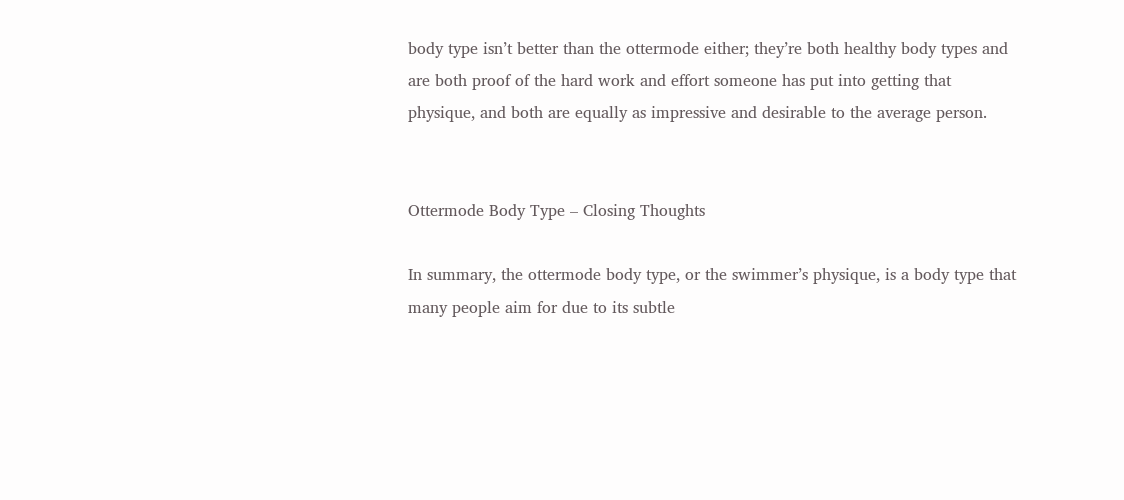body type isn’t better than the ottermode either; they’re both healthy body types and are both proof of the hard work and effort someone has put into getting that physique, and both are equally as impressive and desirable to the average person.


Ottermode Body Type – Closing Thoughts

In summary, the ottermode body type, or the swimmer’s physique, is a body type that many people aim for due to its subtle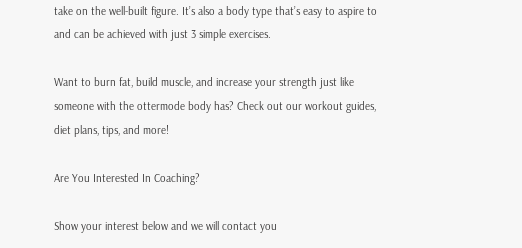take on the well-built figure. It’s also a body type that’s easy to aspire to and can be achieved with just 3 simple exercises.

Want to burn fat, build muscle, and increase your strength just like someone with the ottermode body has? Check out our workout guides, diet plans, tips, and more!

Are You Interested In Coaching?

Show your interest below and we will contact you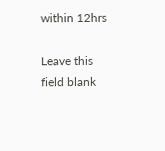within 12hrs

Leave this field blank